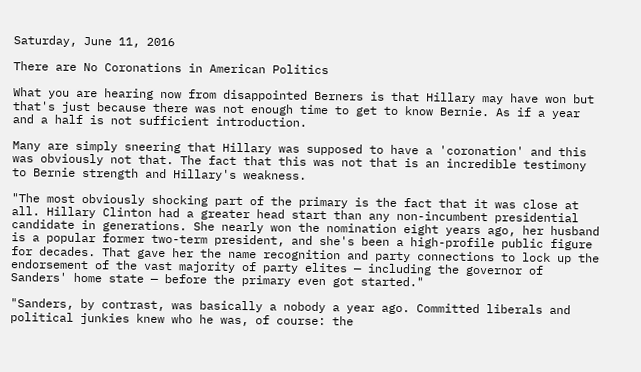Saturday, June 11, 2016

There are No Coronations in American Politics

What you are hearing now from disappointed Berners is that Hillary may have won but that's just because there was not enough time to get to know Bernie. As if a year and a half is not sufficient introduction.

Many are simply sneering that Hillary was supposed to have a 'coronation' and this was obviously not that. The fact that this was not that is an incredible testimony to Bernie strength and Hillary's weakness.

"The most obviously shocking part of the primary is the fact that it was close at all. Hillary Clinton had a greater head start than any non-incumbent presidential candidate in generations. She nearly won the nomination eight years ago, her husband is a popular former two-term president, and she's been a high-profile public figure for decades. That gave her the name recognition and party connections to lock up the endorsement of the vast majority of party elites — including the governor of Sanders' home state — before the primary even got started."

"Sanders, by contrast, was basically a nobody a year ago. Committed liberals and political junkies knew who he was, of course: the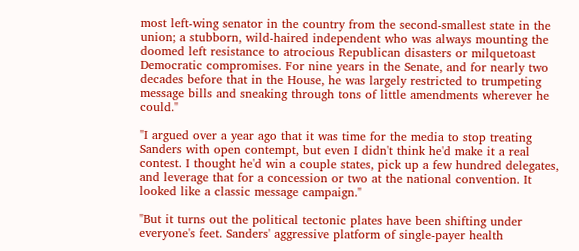most left-wing senator in the country from the second-smallest state in the union; a stubborn, wild-haired independent who was always mounting the doomed left resistance to atrocious Republican disasters or milquetoast Democratic compromises. For nine years in the Senate, and for nearly two decades before that in the House, he was largely restricted to trumpeting message bills and sneaking through tons of little amendments wherever he could."

"I argued over a year ago that it was time for the media to stop treating Sanders with open contempt, but even I didn't think he'd make it a real contest. I thought he'd win a couple states, pick up a few hundred delegates, and leverage that for a concession or two at the national convention. It looked like a classic message campaign."

"But it turns out the political tectonic plates have been shifting under everyone's feet. Sanders' aggressive platform of single-payer health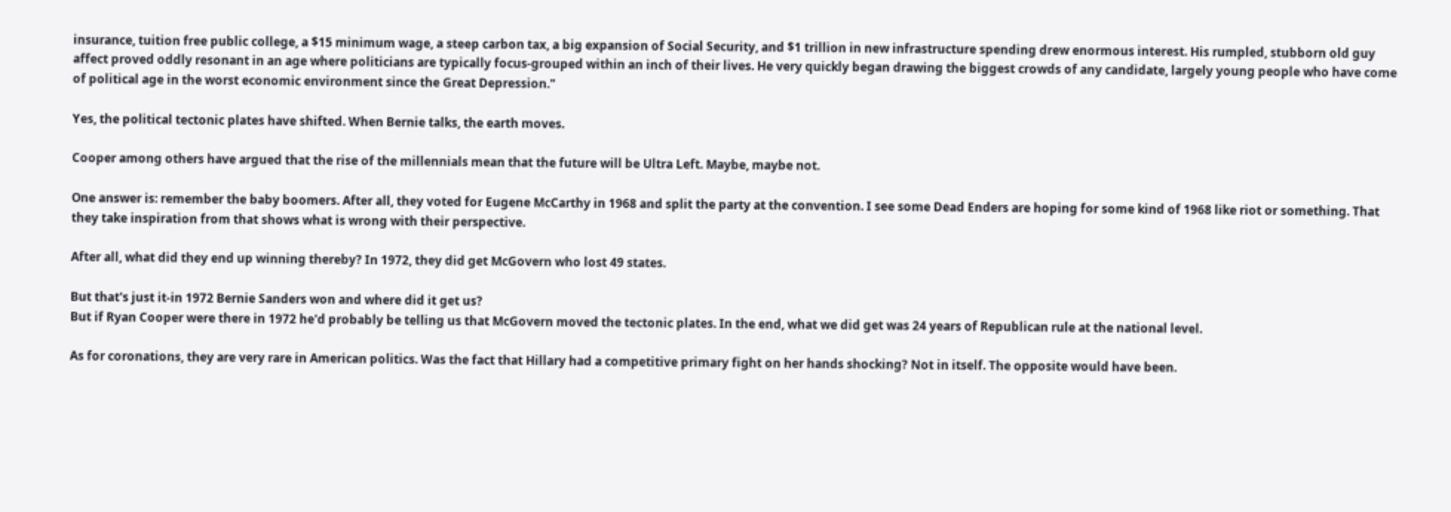insurance, tuition free public college, a $15 minimum wage, a steep carbon tax, a big expansion of Social Security, and $1 trillion in new infrastructure spending drew enormous interest. His rumpled, stubborn old guy affect proved oddly resonant in an age where politicians are typically focus-grouped within an inch of their lives. He very quickly began drawing the biggest crowds of any candidate, largely young people who have come of political age in the worst economic environment since the Great Depression."

Yes, the political tectonic plates have shifted. When Bernie talks, the earth moves.

Cooper among others have argued that the rise of the millennials mean that the future will be Ultra Left. Maybe, maybe not.

One answer is: remember the baby boomers. After all, they voted for Eugene McCarthy in 1968 and split the party at the convention. I see some Dead Enders are hoping for some kind of 1968 like riot or something. That they take inspiration from that shows what is wrong with their perspective.

After all, what did they end up winning thereby? In 1972, they did get McGovern who lost 49 states.

But that's just it-in 1972 Bernie Sanders won and where did it get us?
But if Ryan Cooper were there in 1972 he'd probably be telling us that McGovern moved the tectonic plates. In the end, what we did get was 24 years of Republican rule at the national level.

As for coronations, they are very rare in American politics. Was the fact that Hillary had a competitive primary fight on her hands shocking? Not in itself. The opposite would have been.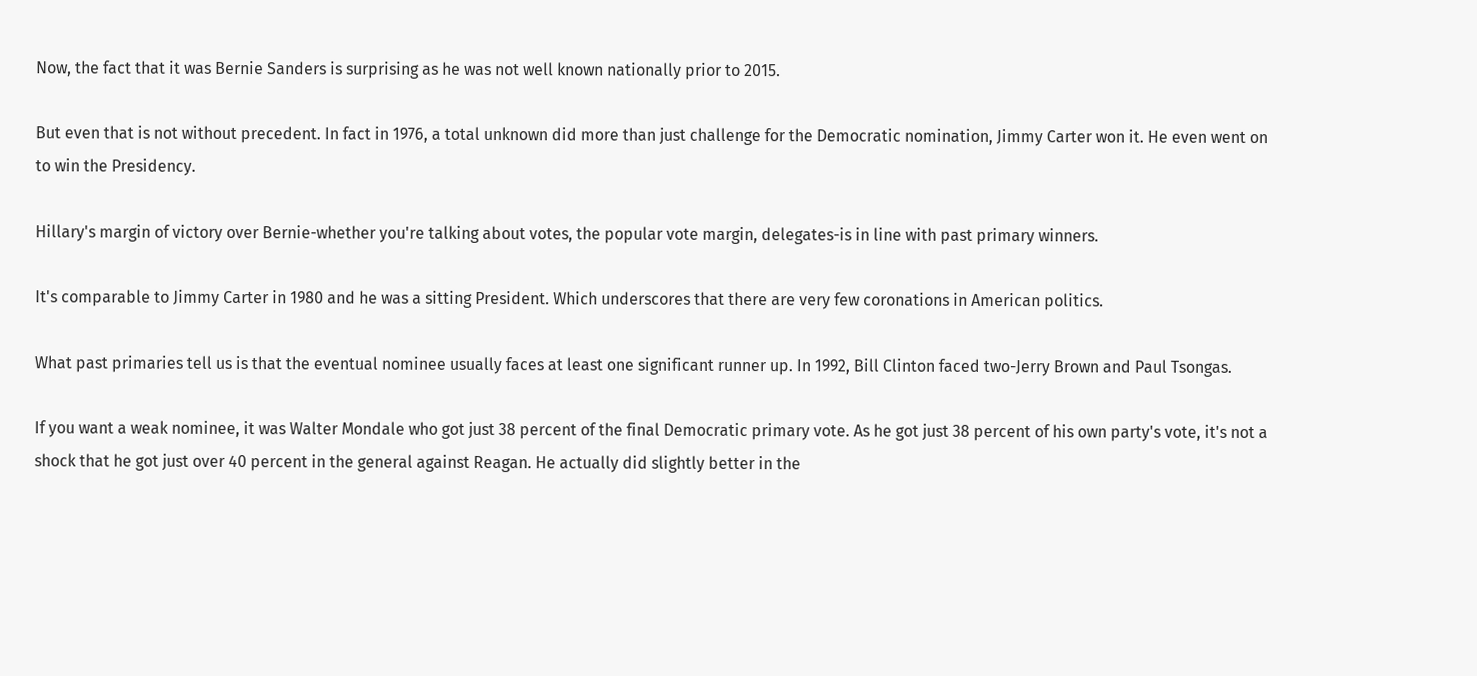Now, the fact that it was Bernie Sanders is surprising as he was not well known nationally prior to 2015.

But even that is not without precedent. In fact in 1976, a total unknown did more than just challenge for the Democratic nomination, Jimmy Carter won it. He even went on to win the Presidency.

Hillary's margin of victory over Bernie-whether you're talking about votes, the popular vote margin, delegates-is in line with past primary winners.

It's comparable to Jimmy Carter in 1980 and he was a sitting President. Which underscores that there are very few coronations in American politics.

What past primaries tell us is that the eventual nominee usually faces at least one significant runner up. In 1992, Bill Clinton faced two-Jerry Brown and Paul Tsongas.

If you want a weak nominee, it was Walter Mondale who got just 38 percent of the final Democratic primary vote. As he got just 38 percent of his own party's vote, it's not a shock that he got just over 40 percent in the general against Reagan. He actually did slightly better in the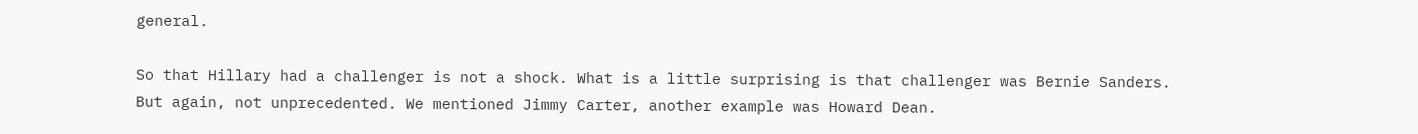general.

So that Hillary had a challenger is not a shock. What is a little surprising is that challenger was Bernie Sanders. But again, not unprecedented. We mentioned Jimmy Carter, another example was Howard Dean.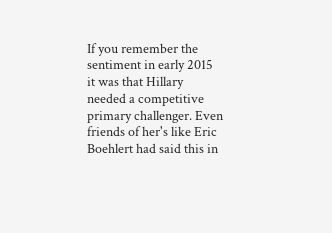If you remember the sentiment in early 2015 it was that Hillary needed a competitive primary challenger. Even friends of her's like Eric Boehlert had said this in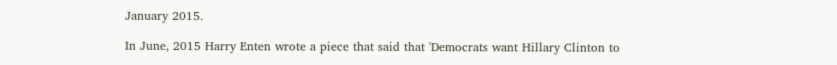January 2015.

In June, 2015 Harry Enten wrote a piece that said that 'Democrats want Hillary Clinton to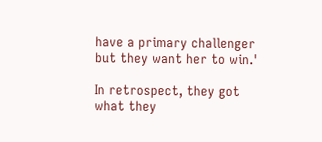have a primary challenger but they want her to win.'

In retrospect, they got what they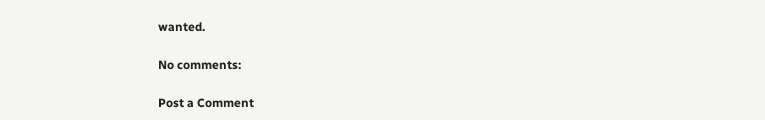wanted.

No comments:

Post a Comment